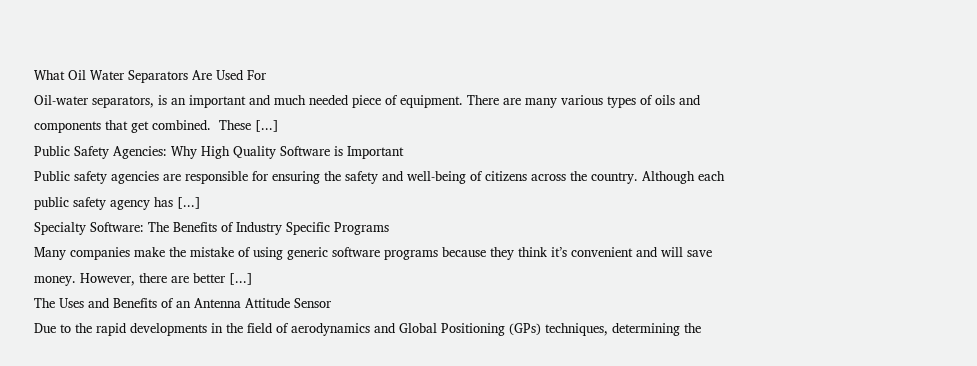What Oil Water Separators Are Used For
Oil-water separators, is an important and much needed piece of equipment. There are many various types of oils and components that get combined.  These [...]
Public Safety Agencies: Why High Quality Software is Important
Public safety agencies are responsible for ensuring the safety and well-being of citizens across the country. Although each public safety agency has [...]
Specialty Software: The Benefits of Industry Specific Programs
Many companies make the mistake of using generic software programs because they think it’s convenient and will save money. However, there are better [...]
The Uses and Benefits of an Antenna Attitude Sensor
Due to the rapid developments in the field of aerodynamics and Global Positioning (GPs) techniques, determining the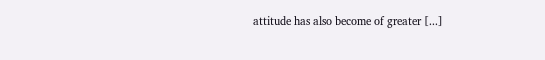attitude has also become of greater [...]